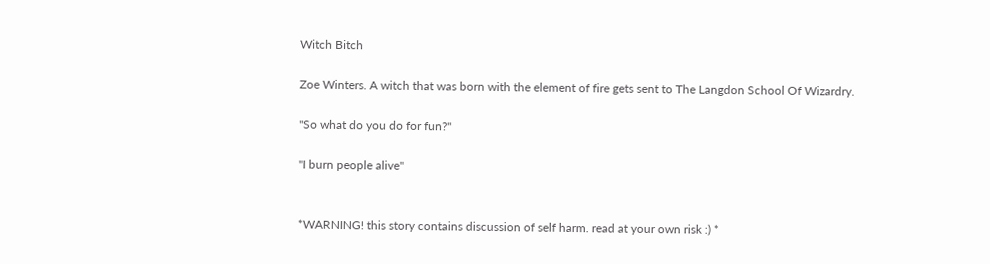Witch Bitch

Zoe Winters. A witch that was born with the element of fire gets sent to The Langdon School Of Wizardry.

"So what do you do for fun?"

"I burn people alive"


*WARNING! this story contains discussion of self harm. read at your own risk :) *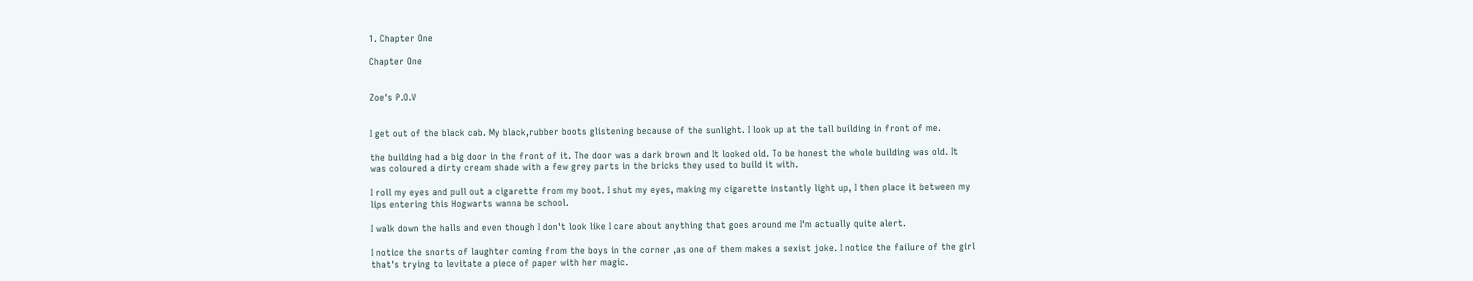1. Chapter One

Chapter One


Zoe's P.O.V


I get out of the black cab. My black,rubber boots glistening because of the sunlight. I look up at the tall building in front of me.

the building had a big door in the front of it. The door was a dark brown and It looked old. To be honest the whole building was old. It was coloured a dirty cream shade with a few grey parts in the bricks they used to build it with.

I roll my eyes and pull out a cigarette from my boot. I shut my eyes, making my cigarette instantly light up, I then place it between my lips entering this Hogwarts wanna be school.

I walk down the halls and even though I don't look like I care about anything that goes around me I'm actually quite alert.

I notice the snorts of laughter coming from the boys in the corner ,as one of them makes a sexist joke. I notice the failure of the girl that's trying to levitate a piece of paper with her magic.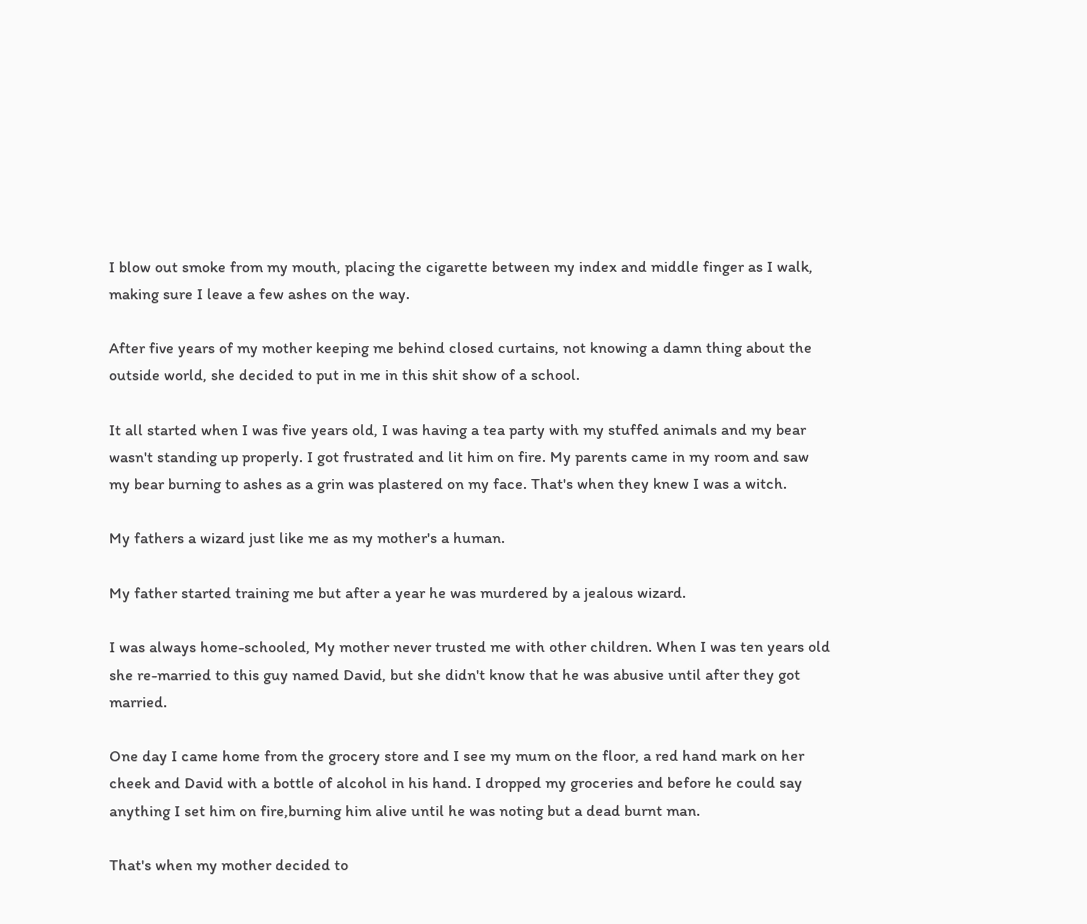I blow out smoke from my mouth, placing the cigarette between my index and middle finger as I walk, making sure I leave a few ashes on the way.

After five years of my mother keeping me behind closed curtains, not knowing a damn thing about the outside world, she decided to put in me in this shit show of a school.

It all started when I was five years old, I was having a tea party with my stuffed animals and my bear wasn't standing up properly. I got frustrated and lit him on fire. My parents came in my room and saw my bear burning to ashes as a grin was plastered on my face. That's when they knew I was a witch.

My fathers a wizard just like me as my mother's a human.

My father started training me but after a year he was murdered by a jealous wizard.

I was always home-schooled, My mother never trusted me with other children. When I was ten years old she re-married to this guy named David, but she didn't know that he was abusive until after they got married.

One day I came home from the grocery store and I see my mum on the floor, a red hand mark on her cheek and David with a bottle of alcohol in his hand. I dropped my groceries and before he could say anything I set him on fire,burning him alive until he was noting but a dead burnt man.

That's when my mother decided to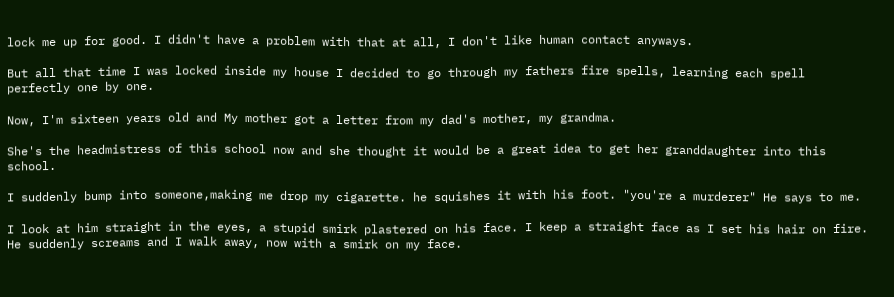lock me up for good. I didn't have a problem with that at all, I don't like human contact anyways.

But all that time I was locked inside my house I decided to go through my fathers fire spells, learning each spell perfectly one by one.

Now, I'm sixteen years old and My mother got a letter from my dad's mother, my grandma.

She's the headmistress of this school now and she thought it would be a great idea to get her granddaughter into this school.

I suddenly bump into someone,making me drop my cigarette. he squishes it with his foot. "you're a murderer" He says to me.

I look at him straight in the eyes, a stupid smirk plastered on his face. I keep a straight face as I set his hair on fire. He suddenly screams and I walk away, now with a smirk on my face.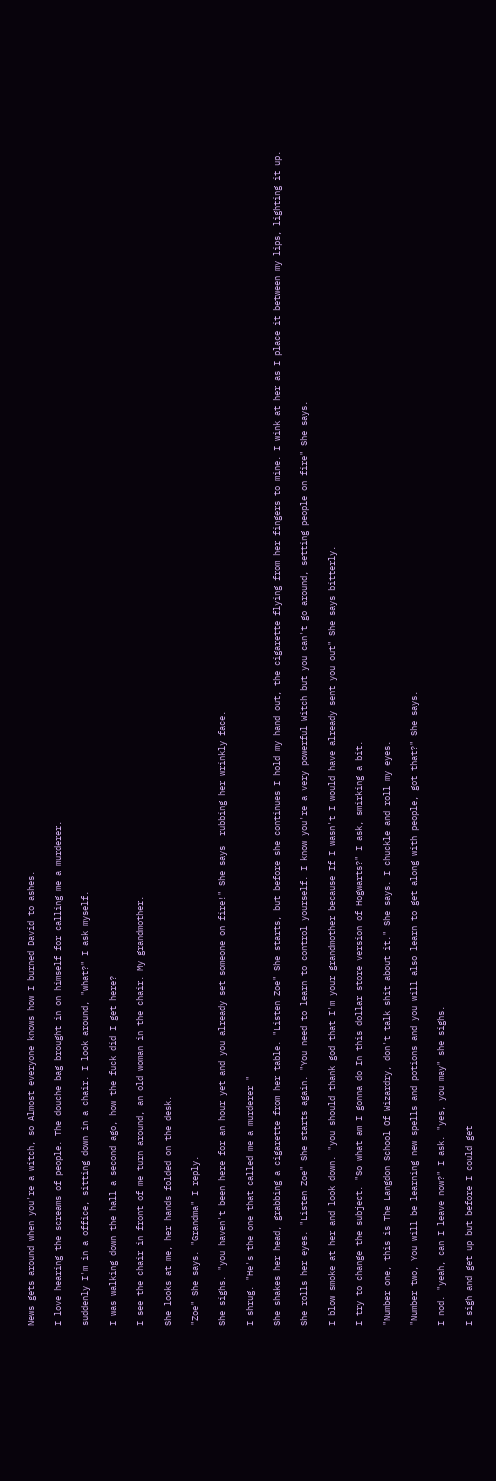News gets around when you're a witch, so Almost everyone knows how I burned David to ashes.

I love hearing the screams of people. The douche bag brought in on himself for calling me a murderer.

suddenly I'm in a office, sitting down in a chair. I look around, "what?" I ask myself.

I was walking down the hall a second ago, how the fuck did I get here?

I see the chair in front of me turn around, an old woman in the chair. My grandmother.

She looks at me, her hands folded on the desk.

"Zoe" She says. "Grandma" I reply.

She sighs. "you haven't been here for an hour yet and you already set someone on fire!" She says  rubbing her wrinkly face.

I shrug. "He's the one that called me a murderer "

She shakes her head, grabbing a cigarette from her table. "Listen Zoe" She starts, but before she continues I hold my hand out, the cigarette flying from her fingers to mine. I wink at her as I place it between my lips, lighting it up.

She rolls her eyes. "Listen Zoe" She starts again. "You need to learn to control yourself. I know you're a very powerful Witch but you can't go around, setting people on fire" She says.

I blow smoke at her and look down. "you should thank god that I'm your grandmother because If I wasn't I would have already sent you out" She says bitterly.

I try to change the subject. "So what am I gonna do In this dollar store version of Hogwarts?" I ask, smirking a bit.

"Number one, this is The Langdon School Of Wizardry, don't talk shit about it." She says. I chuckle and roll my eyes.

"Number two, You will be learning new spells and potions and you will also learn to get along with people, got that?" She says.

I nod. "yeah, can I leave now?" I ask. "yes, you may" she sighs.

I sigh and get up but before I could get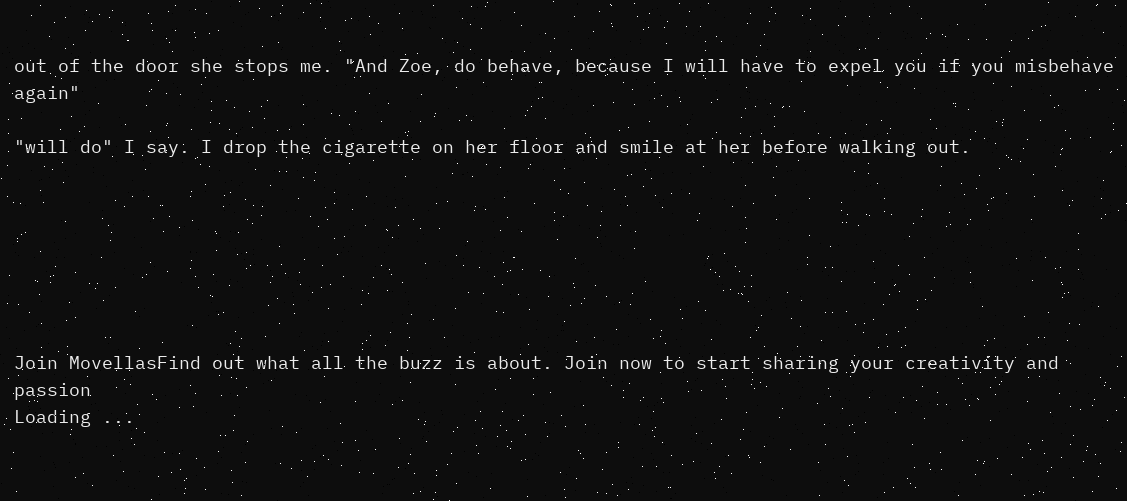out of the door she stops me. "And Zoe, do behave, because I will have to expel you if you misbehave again"

"will do" I say. I drop the cigarette on her floor and smile at her before walking out.







Join MovellasFind out what all the buzz is about. Join now to start sharing your creativity and passion
Loading ...